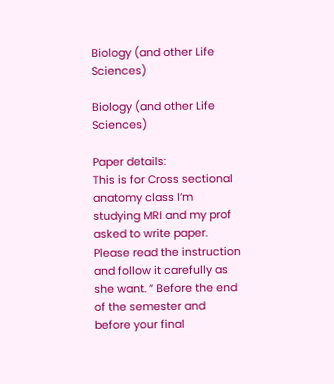Biology (and other Life Sciences)

Biology (and other Life Sciences)

Paper details:
This is for Cross sectional anatomy class I’m studying MRI and my prof asked to write paper. Please read the instruction and follow it carefully as she want. ” Before the end of the semester and before your final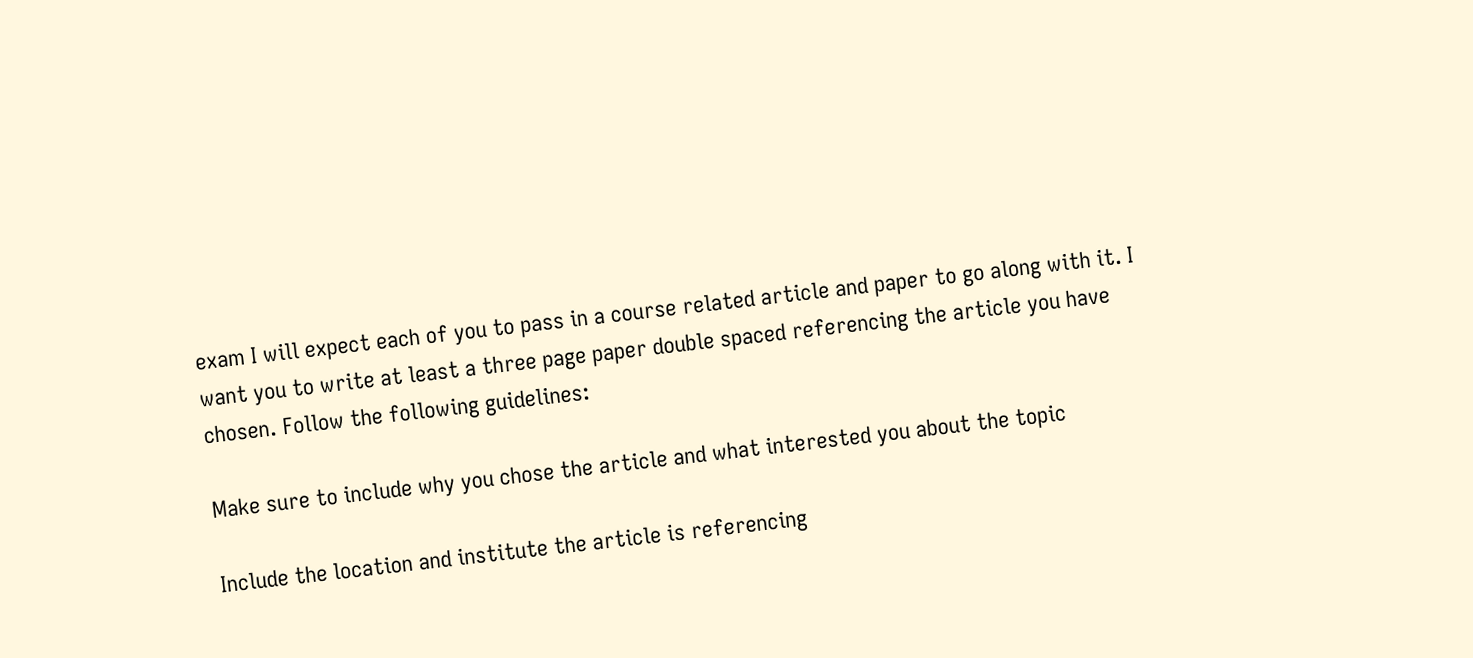exam I will expect each of you to pass in a course related article and paper to go along with it. I want you to write at least a three page paper double spaced referencing the article you have chosen. Follow the following guidelines:

Make sure to include why you chose the article and what interested you about the topic

Include the location and institute the article is referencing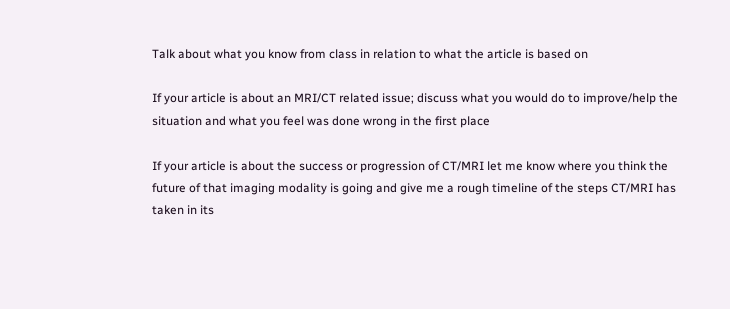Talk about what you know from class in relation to what the article is based on

If your article is about an MRI/CT related issue; discuss what you would do to improve/help the situation and what you feel was done wrong in the first place

If your article is about the success or progression of CT/MRI let me know where you think the future of that imaging modality is going and give me a rough timeline of the steps CT/MRI has taken in its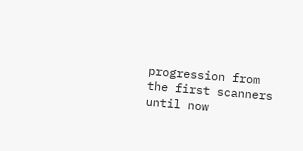progression from the first scanners until now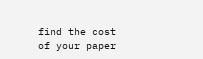find the cost of your paper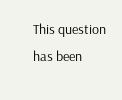This question has been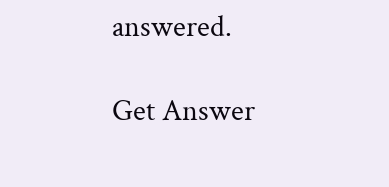answered.

Get Answer